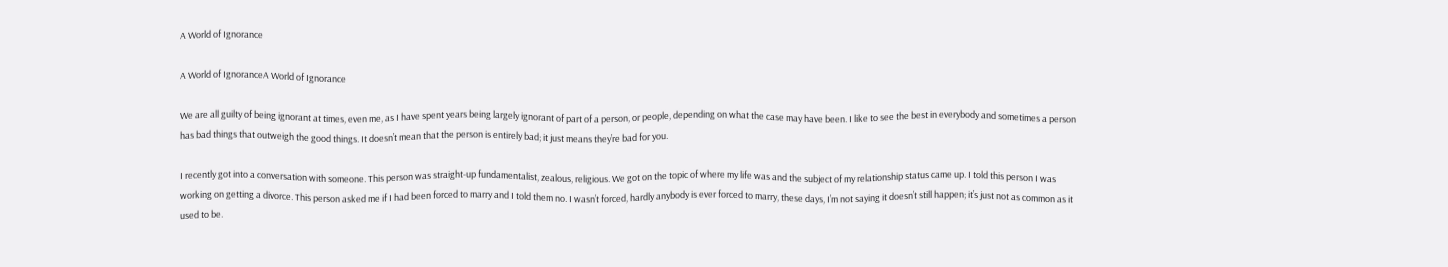A World of Ignorance

A World of IgnoranceA World of Ignorance

We are all guilty of being ignorant at times, even me, as I have spent years being largely ignorant of part of a person, or people, depending on what the case may have been. I like to see the best in everybody and sometimes a person has bad things that outweigh the good things. It doesn’t mean that the person is entirely bad; it just means they’re bad for you.

I recently got into a conversation with someone. This person was straight-up fundamentalist, zealous, religious. We got on the topic of where my life was and the subject of my relationship status came up. I told this person I was working on getting a divorce. This person asked me if I had been forced to marry and I told them no. I wasn’t forced, hardly anybody is ever forced to marry, these days, I’m not saying it doesn’t still happen; it’s just not as common as it used to be.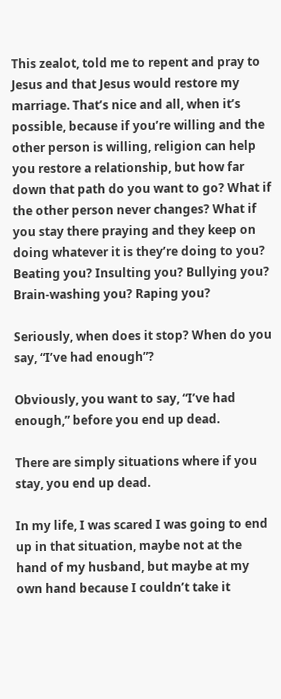This zealot, told me to repent and pray to Jesus and that Jesus would restore my marriage. That’s nice and all, when it’s possible, because if you’re willing and the other person is willing, religion can help you restore a relationship, but how far down that path do you want to go? What if the other person never changes? What if you stay there praying and they keep on doing whatever it is they’re doing to you? Beating you? Insulting you? Bullying you? Brain-washing you? Raping you?

Seriously, when does it stop? When do you say, “I’ve had enough”?

Obviously, you want to say, “I’ve had enough,” before you end up dead.

There are simply situations where if you stay, you end up dead.

In my life, I was scared I was going to end up in that situation, maybe not at the hand of my husband, but maybe at my own hand because I couldn’t take it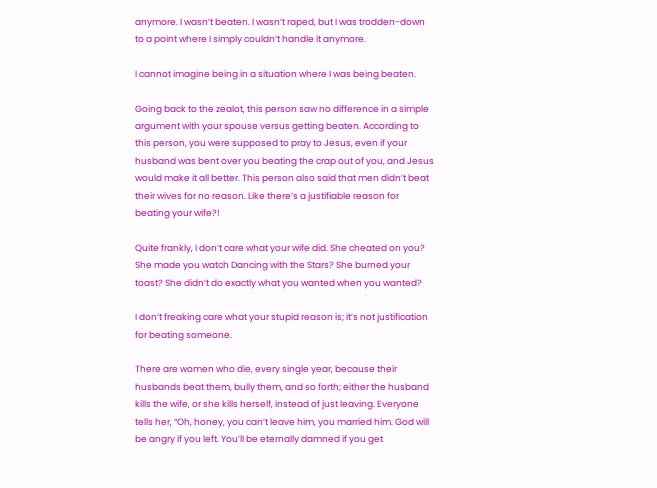anymore. I wasn’t beaten. I wasn’t raped, but I was trodden-down to a point where I simply couldn’t handle it anymore.

I cannot imagine being in a situation where I was being beaten.

Going back to the zealot, this person saw no difference in a simple argument with your spouse versus getting beaten. According to this person, you were supposed to pray to Jesus, even if your husband was bent over you beating the crap out of you, and Jesus would make it all better. This person also said that men didn’t beat their wives for no reason. Like there’s a justifiable reason for beating your wife?!

Quite frankly, I don’t care what your wife did. She cheated on you? She made you watch Dancing with the Stars? She burned your toast? She didn’t do exactly what you wanted when you wanted?

I don’t freaking care what your stupid reason is; it’s not justification for beating someone.

There are women who die, every single year, because their husbands beat them, bully them, and so forth; either the husband kills the wife, or she kills herself, instead of just leaving. Everyone tells her, “Oh, honey, you can’t leave him, you married him. God will be angry if you left. You’ll be eternally damned if you get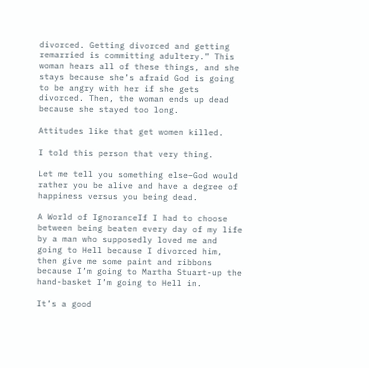divorced. Getting divorced and getting remarried is committing adultery.” This woman hears all of these things, and she stays because she’s afraid God is going to be angry with her if she gets divorced. Then, the woman ends up dead because she stayed too long.

Attitudes like that get women killed.

I told this person that very thing.

Let me tell you something else–God would rather you be alive and have a degree of happiness versus you being dead.

A World of IgnoranceIf I had to choose between being beaten every day of my life by a man who supposedly loved me and going to Hell because I divorced him, then give me some paint and ribbons because I’m going to Martha Stuart-up the hand-basket I’m going to Hell in.

It’s a good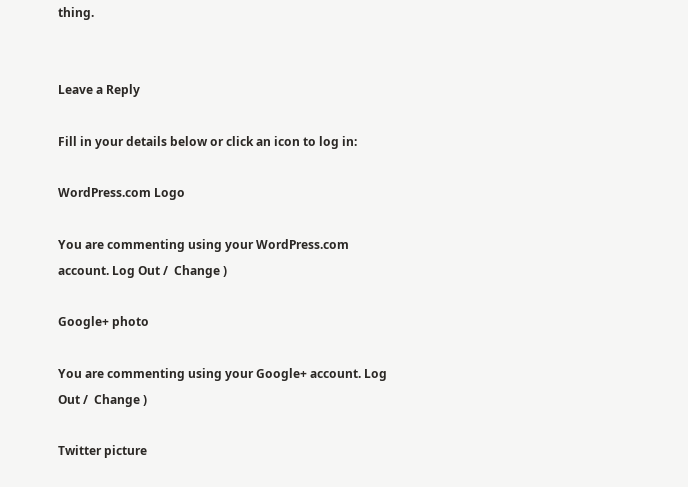thing.


Leave a Reply

Fill in your details below or click an icon to log in:

WordPress.com Logo

You are commenting using your WordPress.com account. Log Out /  Change )

Google+ photo

You are commenting using your Google+ account. Log Out /  Change )

Twitter picture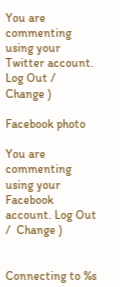You are commenting using your Twitter account. Log Out /  Change )

Facebook photo

You are commenting using your Facebook account. Log Out /  Change )


Connecting to %s